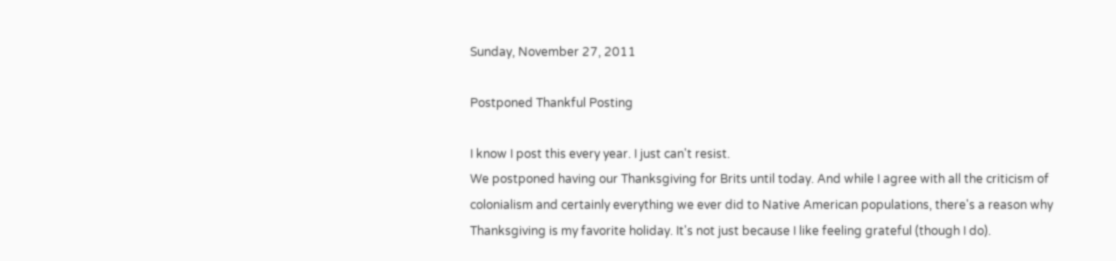Sunday, November 27, 2011

Postponed Thankful Posting

I know I post this every year. I just can't resist.
We postponed having our Thanksgiving for Brits until today. And while I agree with all the criticism of colonialism and certainly everything we ever did to Native American populations, there's a reason why Thanksgiving is my favorite holiday. It's not just because I like feeling grateful (though I do).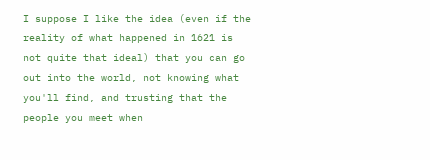I suppose I like the idea (even if the reality of what happened in 1621 is not quite that ideal) that you can go out into the world, not knowing what you'll find, and trusting that the people you meet when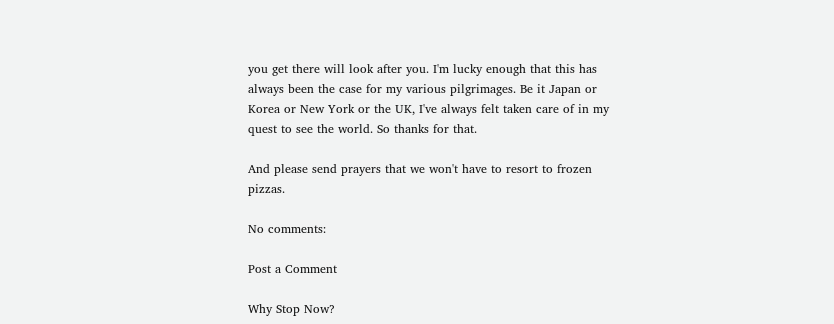you get there will look after you. I'm lucky enough that this has always been the case for my various pilgrimages. Be it Japan or Korea or New York or the UK, I've always felt taken care of in my quest to see the world. So thanks for that.

And please send prayers that we won't have to resort to frozen pizzas.

No comments:

Post a Comment

Why Stop Now?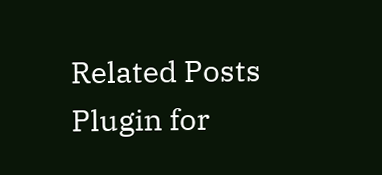Related Posts Plugin for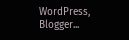WordPress, Blogger...